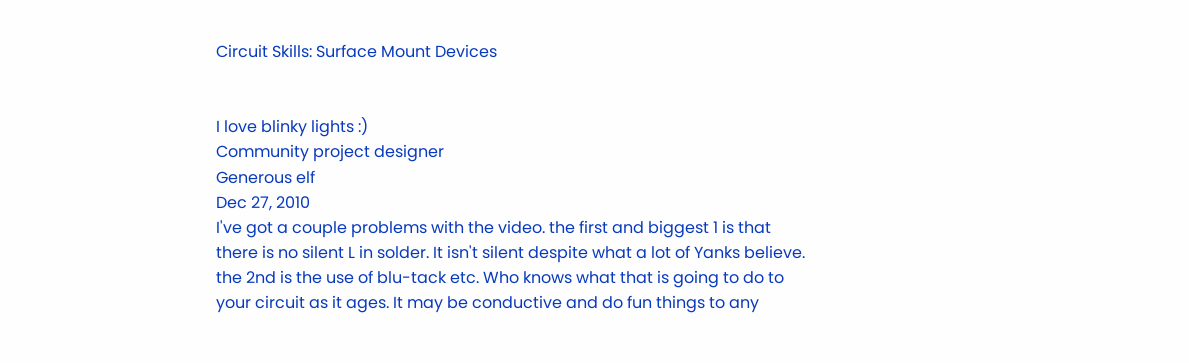Circuit Skills: Surface Mount Devices


I love blinky lights :)
Community project designer
Generous elf
Dec 27, 2010
I've got a couple problems with the video. the first and biggest 1 is that there is no silent L in solder. It isn't silent despite what a lot of Yanks believe. the 2nd is the use of blu-tack etc. Who knows what that is going to do to your circuit as it ages. It may be conductive and do fun things to any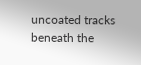uncoated tracks beneath the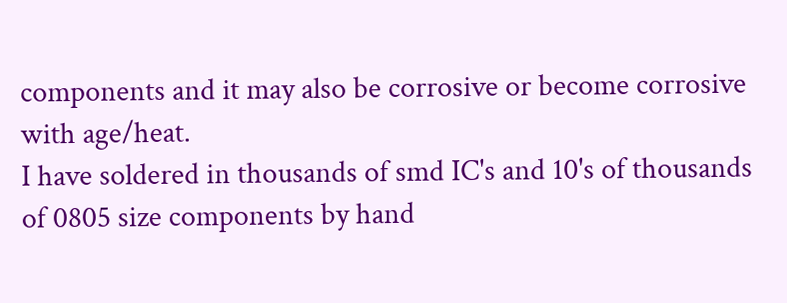components and it may also be corrosive or become corrosive with age/heat.
I have soldered in thousands of smd IC's and 10's of thousands of 0805 size components by hand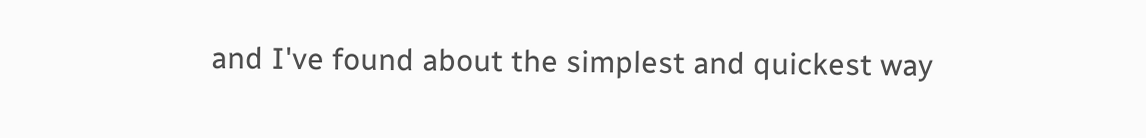and I've found about the simplest and quickest way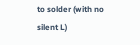to solder (with no silent L)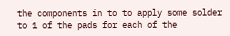the components in to to apply some solder to 1 of the pads for each of the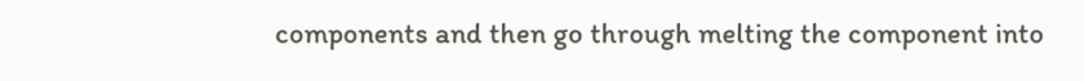components and then go through melting the component into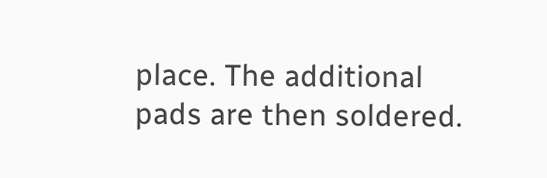place. The additional pads are then soldered.